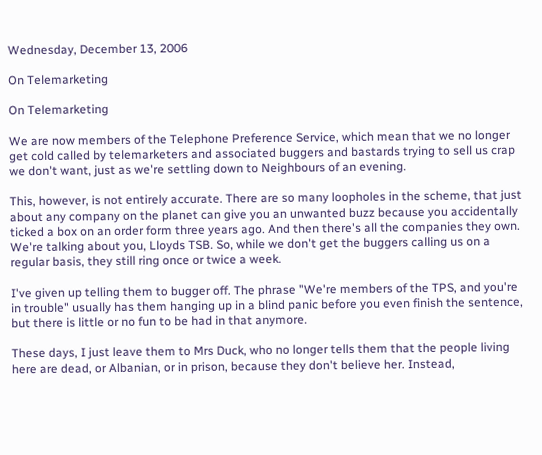Wednesday, December 13, 2006

On Telemarketing

On Telemarketing

We are now members of the Telephone Preference Service, which mean that we no longer get cold called by telemarketers and associated buggers and bastards trying to sell us crap we don't want, just as we're settling down to Neighbours of an evening.

This, however, is not entirely accurate. There are so many loopholes in the scheme, that just about any company on the planet can give you an unwanted buzz because you accidentally ticked a box on an order form three years ago. And then there's all the companies they own. We're talking about you, Lloyds TSB. So, while we don't get the buggers calling us on a regular basis, they still ring once or twice a week.

I've given up telling them to bugger off. The phrase "We're members of the TPS, and you're in trouble" usually has them hanging up in a blind panic before you even finish the sentence, but there is little or no fun to be had in that anymore.

These days, I just leave them to Mrs Duck, who no longer tells them that the people living here are dead, or Albanian, or in prison, because they don't believe her. Instead,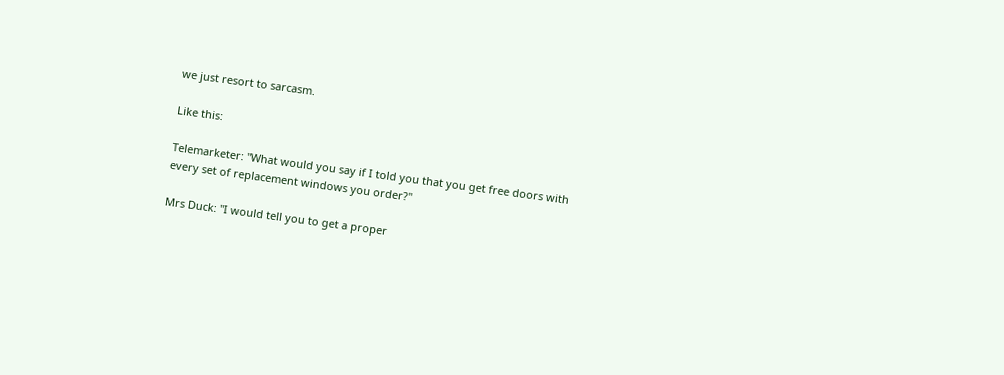we just resort to sarcasm.

Like this:

Telemarketer: "What would you say if I told you that you get free doors with every set of replacement windows you order?"

Mrs Duck: "I would tell you to get a proper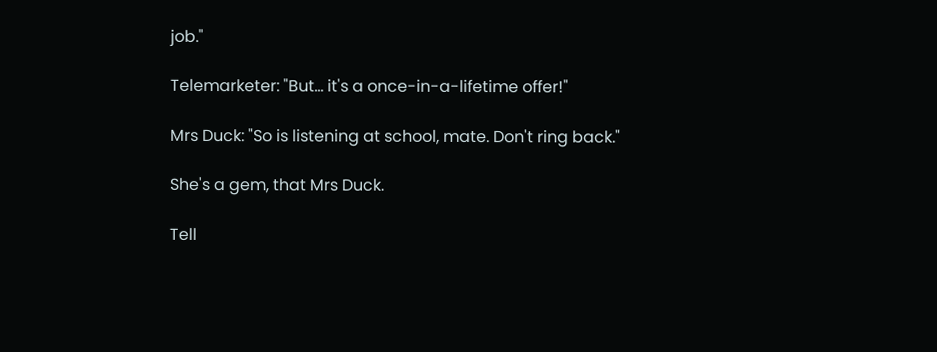job."

Telemarketer: "But… it's a once-in-a-lifetime offer!"

Mrs Duck: "So is listening at school, mate. Don't ring back."

She's a gem, that Mrs Duck.

Tell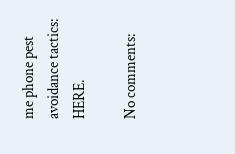me phone pest avoidance tactics: HERE.

No comments: